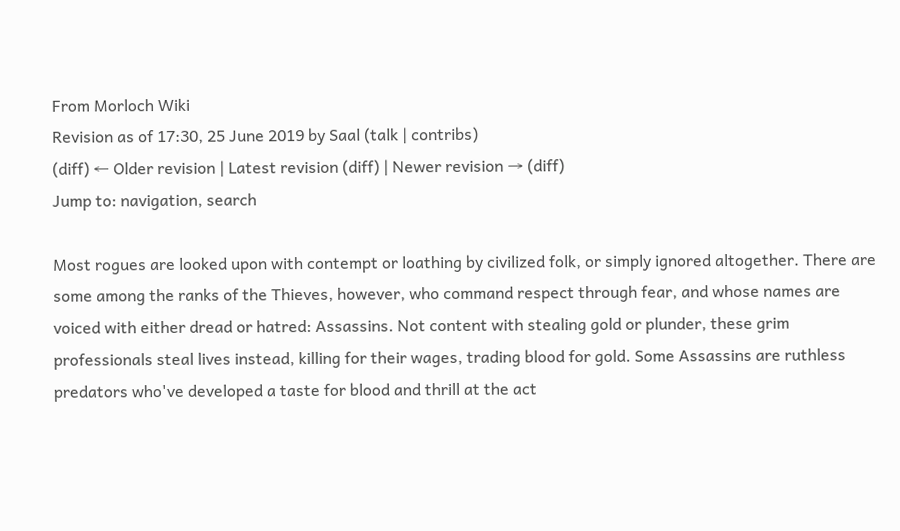From Morloch Wiki
Revision as of 17:30, 25 June 2019 by Saal (talk | contribs)
(diff) ← Older revision | Latest revision (diff) | Newer revision → (diff)
Jump to: navigation, search

Most rogues are looked upon with contempt or loathing by civilized folk, or simply ignored altogether. There are some among the ranks of the Thieves, however, who command respect through fear, and whose names are voiced with either dread or hatred: Assassins. Not content with stealing gold or plunder, these grim professionals steal lives instead, killing for their wages, trading blood for gold. Some Assassins are ruthless predators who've developed a taste for blood and thrill at the act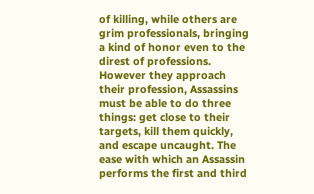of killing, while others are grim professionals, bringing a kind of honor even to the direst of professions. However they approach their profession, Assassins must be able to do three things: get close to their targets, kill them quickly, and escape uncaught. The ease with which an Assassin performs the first and third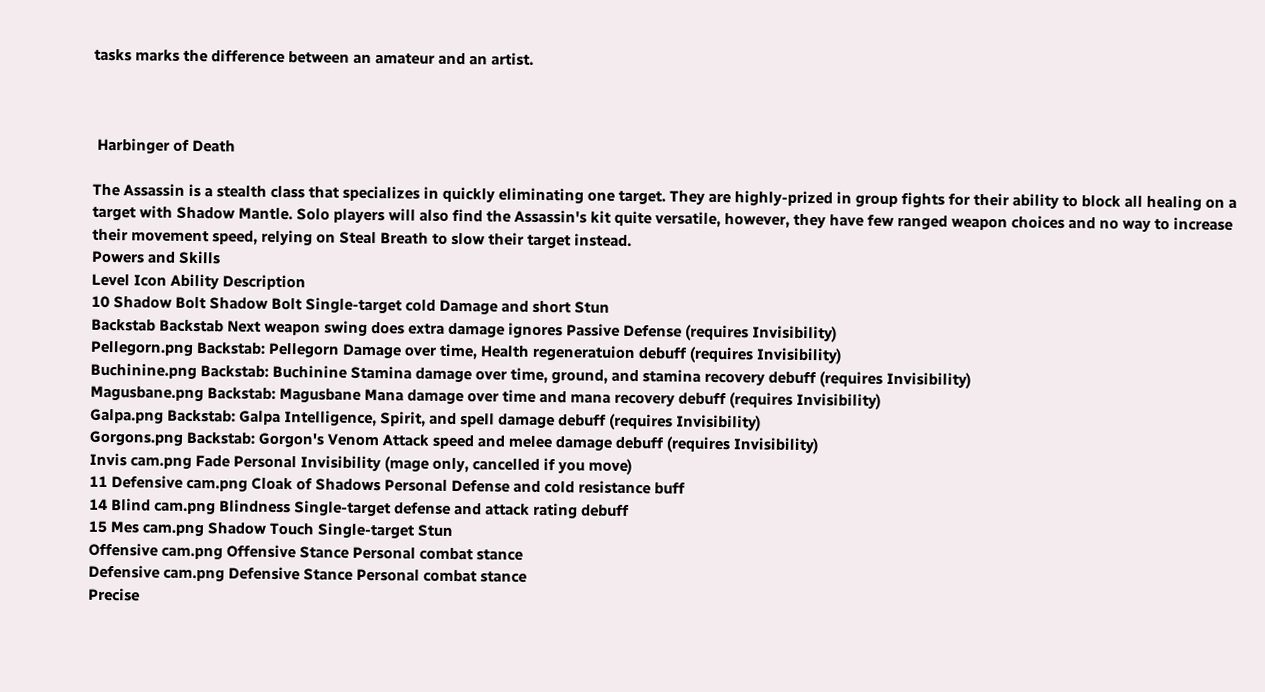tasks marks the difference between an amateur and an artist.



 Harbinger of Death

The Assassin is a stealth class that specializes in quickly eliminating one target. They are highly-prized in group fights for their ability to block all healing on a target with Shadow Mantle. Solo players will also find the Assassin's kit quite versatile, however, they have few ranged weapon choices and no way to increase their movement speed, relying on Steal Breath to slow their target instead.
Powers and Skills
Level Icon Ability Description
10 Shadow Bolt Shadow Bolt Single-target cold Damage and short Stun
Backstab Backstab Next weapon swing does extra damage ignores Passive Defense (requires Invisibility)
Pellegorn.png Backstab: Pellegorn Damage over time, Health regeneratuion debuff (requires Invisibility)
Buchinine.png Backstab: Buchinine Stamina damage over time, ground, and stamina recovery debuff (requires Invisibility)
Magusbane.png Backstab: Magusbane Mana damage over time and mana recovery debuff (requires Invisibility)
Galpa.png Backstab: Galpa Intelligence, Spirit, and spell damage debuff (requires Invisibility)
Gorgons.png Backstab: Gorgon's Venom Attack speed and melee damage debuff (requires Invisibility)
Invis cam.png Fade Personal Invisibility (mage only, cancelled if you move)
11 Defensive cam.png Cloak of Shadows Personal Defense and cold resistance buff
14 Blind cam.png Blindness Single-target defense and attack rating debuff
15 Mes cam.png Shadow Touch Single-target Stun
Offensive cam.png Offensive Stance Personal combat stance
Defensive cam.png Defensive Stance Personal combat stance
Precise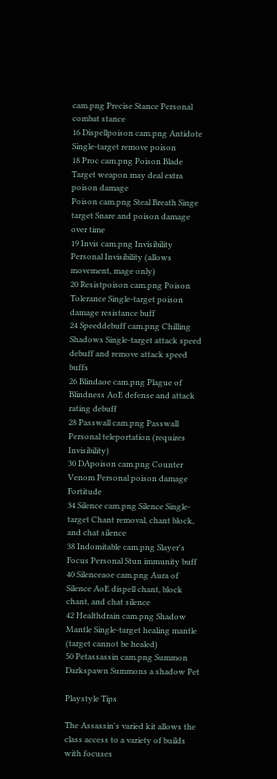cam.png Precise Stance Personal combat stance
16 Dispellpoison cam.png Antidote Single-target remove poison
18 Proc cam.png Poison Blade Target weapon may deal extra poison damage
Poison cam.png Steal Breath Singe target Snare and poison damage over time
19 Invis cam.png Invisibility Personal Invisibility (allows movement, mage only)
20 Resistpoison cam.png Poison Tolerance Single-target poison damage resistance buff
24 Speeddebuff cam.png Chilling Shadows Single-target attack speed debuff and remove attack speed buffs
26 Blindaoe cam.png Plague of Blindness AoE defense and attack rating debuff
28 Passwall cam.png Passwall Personal teleportation (requires Invisibility)
30 DApoison cam.png Counter Venom Personal poison damage Fortitude
34 Silence cam.png Silence Single-target Chant removal, chant block, and chat silence
38 Indomitable cam.png Slayer's Focus Personal Stun immunity buff
40 Silenceaoe cam.png Aura of Silence AoE dispell chant, block chant, and chat silence
42 Healthdrain cam.png Shadow Mantle Single-target healing mantle (target cannot be healed)
50 Petassassin cam.png Summon Darkspawn Summons a shadow Pet

Playstyle Tips

The Assassin's varied kit allows the class access to a variety of builds with focuses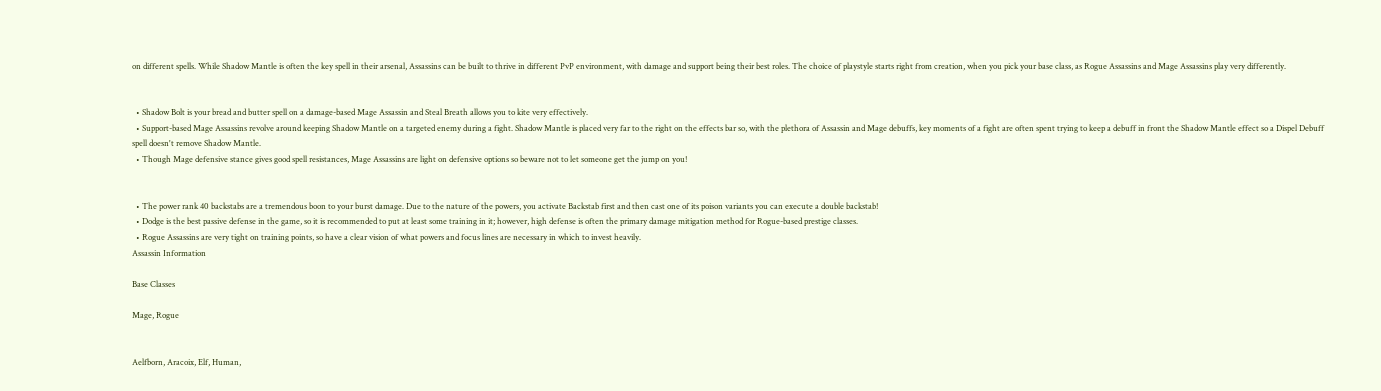on different spells. While Shadow Mantle is often the key spell in their arsenal, Assassins can be built to thrive in different PvP environment, with damage and support being their best roles. The choice of playstyle starts right from creation, when you pick your base class, as Rogue Assassins and Mage Assassins play very differently.


  • Shadow Bolt is your bread and butter spell on a damage-based Mage Assassin and Steal Breath allows you to kite very effectively.
  • Support-based Mage Assassins revolve around keeping Shadow Mantle on a targeted enemy during a fight. Shadow Mantle is placed very far to the right on the effects bar so, with the plethora of Assassin and Mage debuffs, key moments of a fight are often spent trying to keep a debuff in front the Shadow Mantle effect so a Dispel Debuff spell doesn't remove Shadow Mantle.
  • Though Mage defensive stance gives good spell resistances, Mage Assassins are light on defensive options so beware not to let someone get the jump on you!


  • The power rank 40 backstabs are a tremendous boon to your burst damage. Due to the nature of the powers, you activate Backstab first and then cast one of its poison variants you can execute a double backstab!
  • Dodge is the best passive defense in the game, so it is recommended to put at least some training in it; however, high defense is often the primary damage mitigation method for Rogue-based prestige classes.
  • Rogue Assassins are very tight on training points, so have a clear vision of what powers and focus lines are necessary in which to invest heavily.
Assassin Information

Base Classes

Mage, Rogue


Aelfborn, Aracoix, Elf, Human,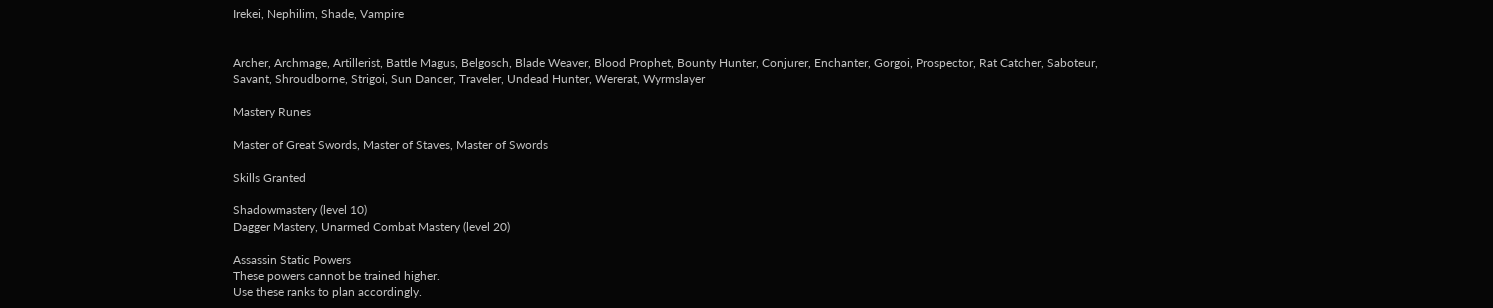Irekei, Nephilim, Shade, Vampire


Archer, Archmage, Artillerist, Battle Magus, Belgosch, Blade Weaver, Blood Prophet, Bounty Hunter, Conjurer, Enchanter, Gorgoi, Prospector, Rat Catcher, Saboteur, Savant, Shroudborne, Strigoi, Sun Dancer, Traveler, Undead Hunter, Wererat, Wyrmslayer

Mastery Runes

Master of Great Swords, Master of Staves, Master of Swords

Skills Granted

Shadowmastery (level 10)
Dagger Mastery, Unarmed Combat Mastery (level 20)

Assassin Static Powers
These powers cannot be trained higher.
Use these ranks to plan accordingly.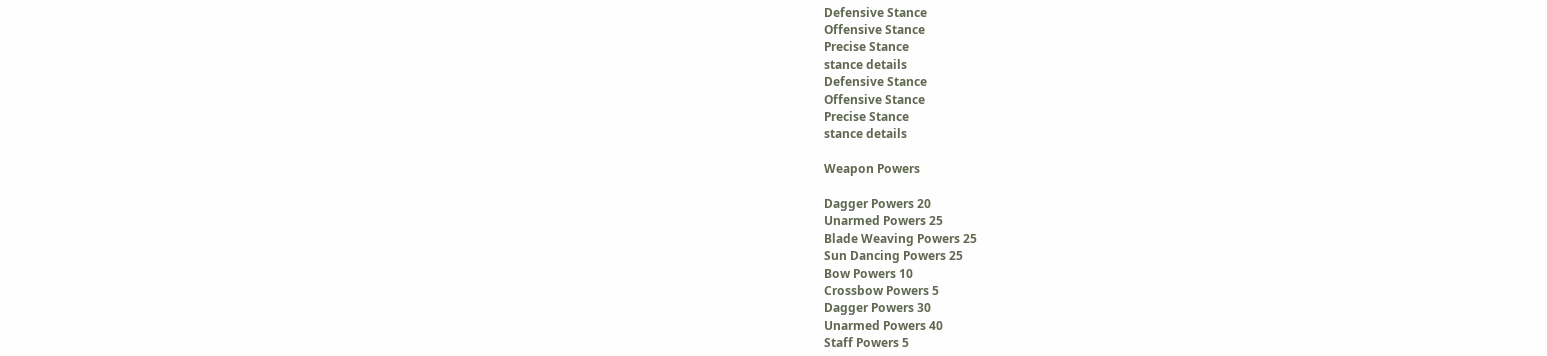Defensive Stance
Offensive Stance
Precise Stance
stance details
Defensive Stance
Offensive Stance
Precise Stance
stance details

Weapon Powers

Dagger Powers 20
Unarmed Powers 25
Blade Weaving Powers 25
Sun Dancing Powers 25
Bow Powers 10
Crossbow Powers 5
Dagger Powers 30
Unarmed Powers 40
Staff Powers 5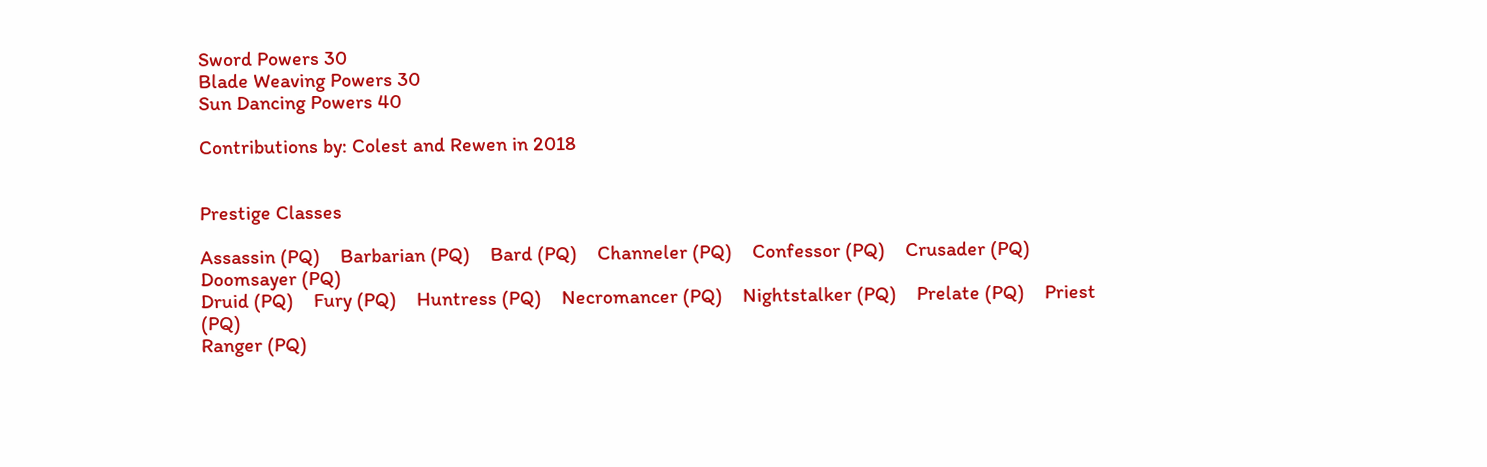Sword Powers 30
Blade Weaving Powers 30
Sun Dancing Powers 40

Contributions by: Colest and Rewen in 2018


Prestige Classes

Assassin (PQ)    Barbarian (PQ)    Bard (PQ)    Channeler (PQ)    Confessor (PQ)    Crusader (PQ)    Doomsayer (PQ)
Druid (PQ)    Fury (PQ)    Huntress (PQ)    Necromancer (PQ)    Nightstalker (PQ)    Prelate (PQ)    Priest (PQ)
Ranger (PQ)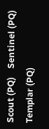Scout (PQ)    Sentinel (PQ)    Templar (PQ)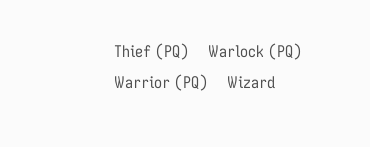Thief (PQ)    Warlock (PQ)    Warrior (PQ)    Wizard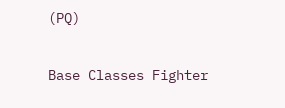(PQ)

Base Classes Fighter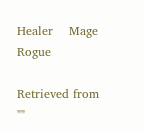Healer    Mage    Rogue

Retrieved from ""